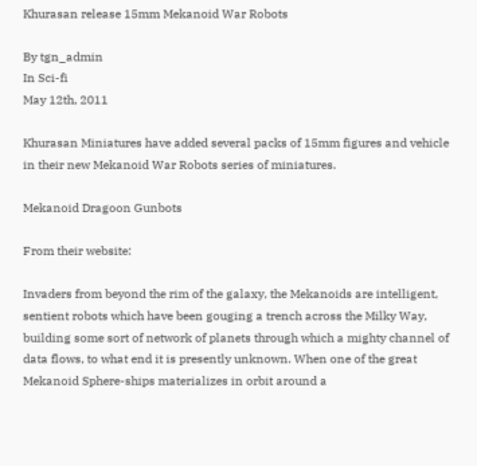Khurasan release 15mm Mekanoid War Robots

By tgn_admin
In Sci-fi
May 12th, 2011

Khurasan Miniatures have added several packs of 15mm figures and vehicle in their new Mekanoid War Robots series of miniatures.

Mekanoid Dragoon Gunbots

From their website:

Invaders from beyond the rim of the galaxy, the Mekanoids are intelligent, sentient robots which have been gouging a trench across the Milky Way, building some sort of network of planets through which a mighty channel of data flows, to what end it is presently unknown. When one of the great Mekanoid Sphere-ships materializes in orbit around a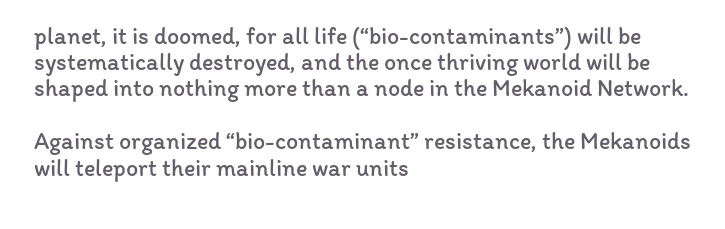planet, it is doomed, for all life (“bio-contaminants”) will be systematically destroyed, and the once thriving world will be shaped into nothing more than a node in the Mekanoid Network.

Against organized “bio-contaminant” resistance, the Mekanoids will teleport their mainline war units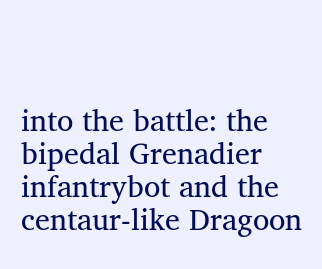into the battle: the bipedal Grenadier infantrybot and the centaur-like Dragoon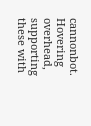cannonbot. Hovering overhead, supporting these with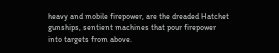heavy and mobile firepower, are the dreaded Hatchet gunships, sentient machines that pour firepower into targets from above.